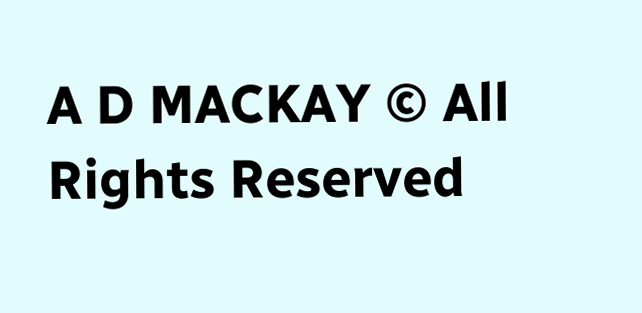A D MACKAY © All Rights Reserved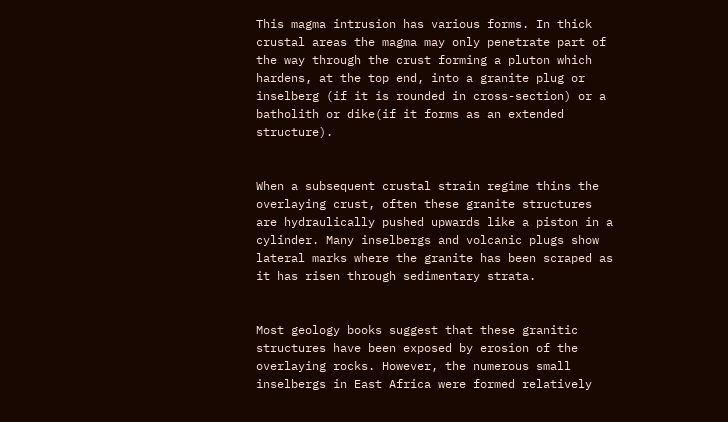This magma intrusion has various forms. In thick crustal areas the magma may only penetrate part of the way through the crust forming a pluton which hardens, at the top end, into a granite plug or inselberg (if it is rounded in cross-section) or a batholith or dike(if it forms as an extended structure).


When a subsequent crustal strain regime thins the overlaying crust, often these granite structures are hydraulically pushed upwards like a piston in a cylinder. Many inselbergs and volcanic plugs show lateral marks where the granite has been scraped as it has risen through sedimentary strata.


Most geology books suggest that these granitic structures have been exposed by erosion of the overlaying rocks. However, the numerous small inselbergs in East Africa were formed relatively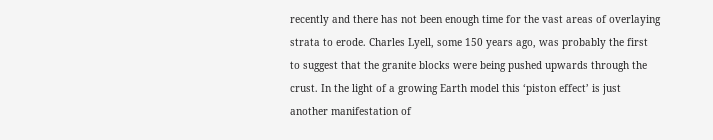recently and there has not been enough time for the vast areas of overlaying strata to erode. Charles Lyell, some 150 years ago, was probably the first to suggest that the granite blocks were being pushed upwards through the crust. In the light of a growing Earth model this ‘piston effect’ is just another manifestation of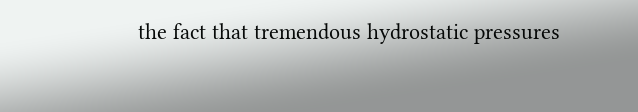the fact that tremendous hydrostatic pressures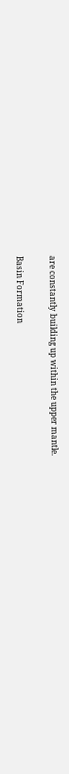are constantly building up within the upper mantle.

Basin Formation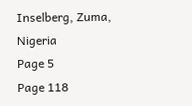Inselberg, Zuma, Nigeria
Page 5
Page 118